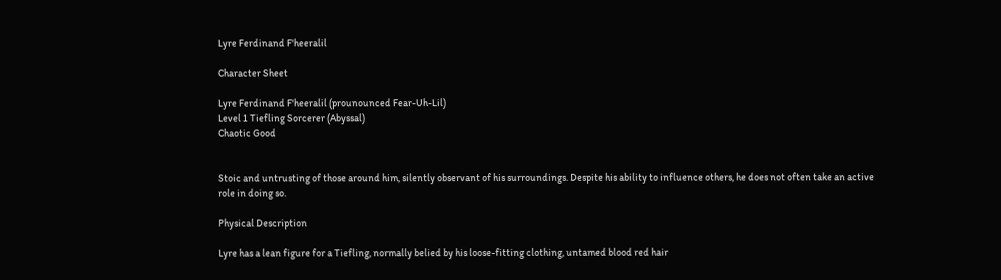Lyre Ferdinand F'heeralil

Character Sheet

Lyre Ferdinand F'heeralil (prounounced Fear-Uh-Lil)
Level 1 Tiefling Sorcerer (Abyssal)
Chaotic Good


Stoic and untrusting of those around him, silently observant of his surroundings. Despite his ability to influence others, he does not often take an active role in doing so.

Physical Description

Lyre has a lean figure for a Tiefling, normally belied by his loose-fitting clothing, untamed blood red hair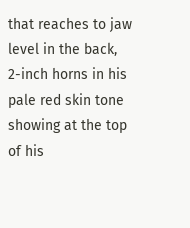that reaches to jaw level in the back, 2-inch horns in his pale red skin tone showing at the top of his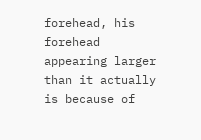forehead, his forehead appearing larger than it actually is because of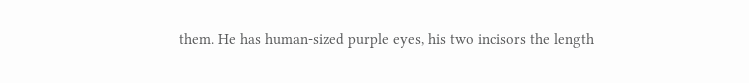them. He has human-sized purple eyes, his two incisors the length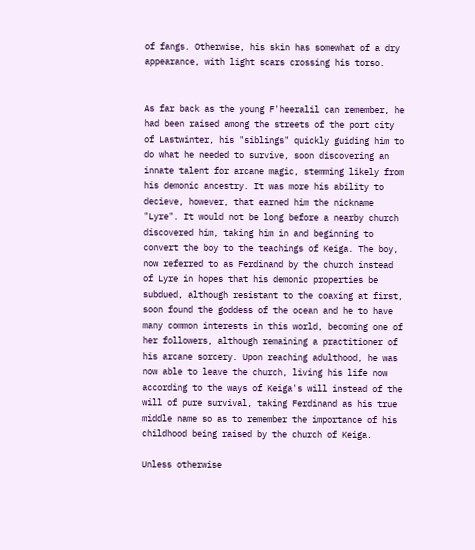of fangs. Otherwise, his skin has somewhat of a dry appearance, with light scars crossing his torso.


As far back as the young F'heeralil can remember, he had been raised among the streets of the port city of Lastwinter, his "siblings" quickly guiding him to do what he needed to survive, soon discovering an innate talent for arcane magic, stemming likely from his demonic ancestry. It was more his ability to decieve, however, that earned him the nickname "Lyre". It would not be long before a nearby church discovered him, taking him in and beginning to convert the boy to the teachings of Keiga. The boy, now referred to as Ferdinand by the church instead of Lyre in hopes that his demonic properties be subdued, although resistant to the coaxing at first, soon found the goddess of the ocean and he to have many common interests in this world, becoming one of her followers, although remaining a practitioner of his arcane sorcery. Upon reaching adulthood, he was now able to leave the church, living his life now according to the ways of Keiga's will instead of the will of pure survival, taking Ferdinand as his true middle name so as to remember the importance of his childhood being raised by the church of Keiga.

Unless otherwise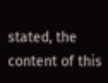stated, the content of this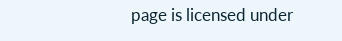page is licensed under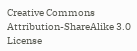Creative Commons Attribution-ShareAlike 3.0 License